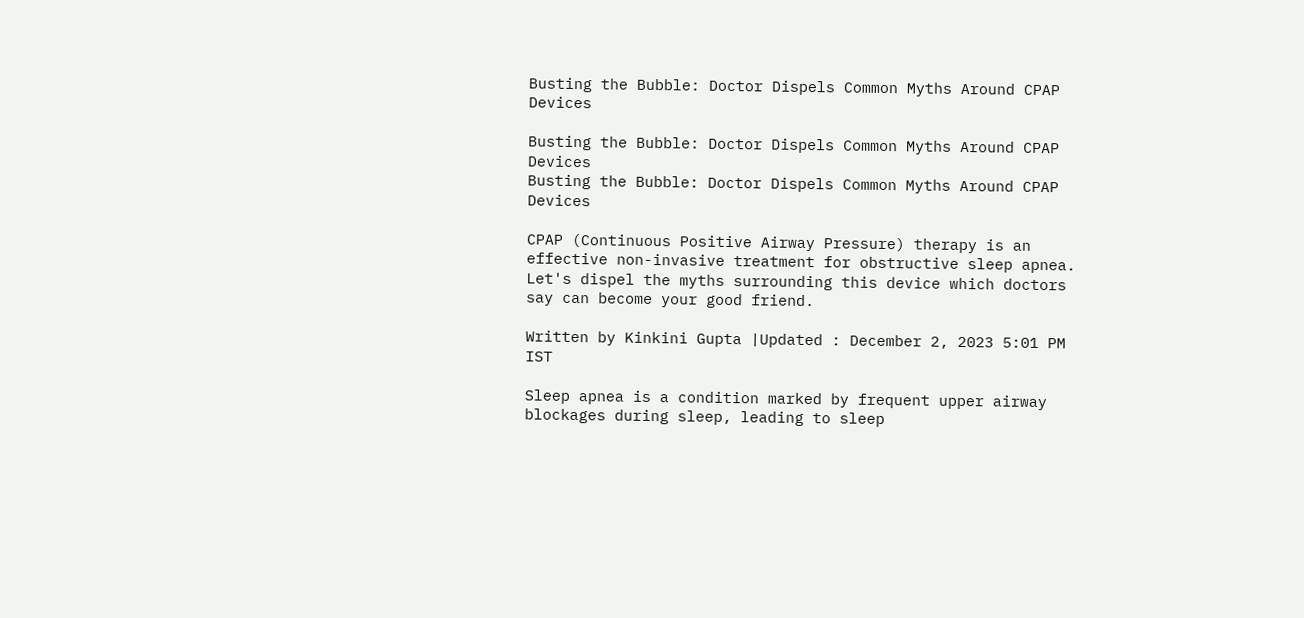Busting the Bubble: Doctor Dispels Common Myths Around CPAP Devices

Busting the Bubble: Doctor Dispels Common Myths Around CPAP Devices
Busting the Bubble: Doctor Dispels Common Myths Around CPAP Devices

CPAP (Continuous Positive Airway Pressure) therapy is an effective non-invasive treatment for obstructive sleep apnea. Let's dispel the myths surrounding this device which doctors say can become your good friend.

Written by Kinkini Gupta |Updated : December 2, 2023 5:01 PM IST

Sleep apnea is a condition marked by frequent upper airway blockages during sleep, leading to sleep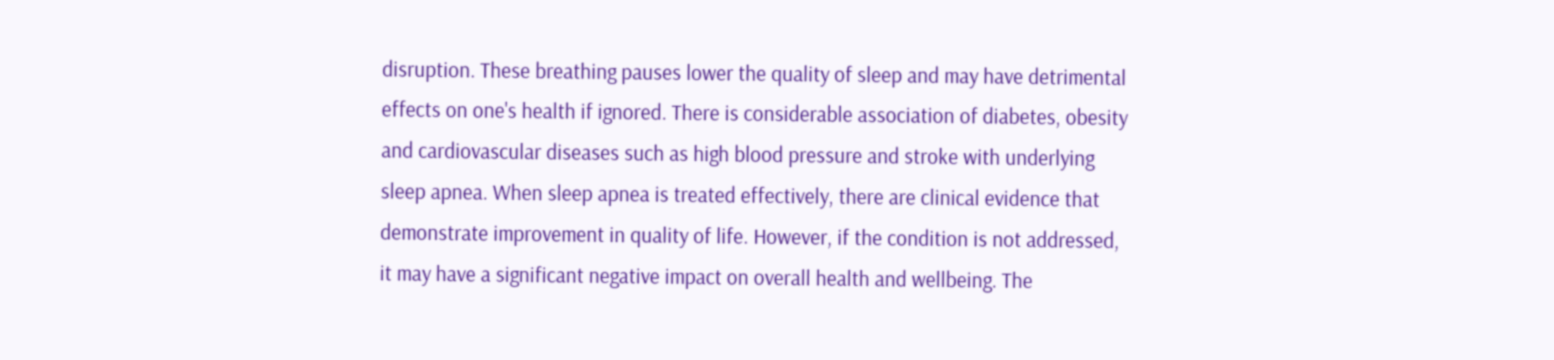disruption. These breathing pauses lower the quality of sleep and may have detrimental effects on one's health if ignored. There is considerable association of diabetes, obesity and cardiovascular diseases such as high blood pressure and stroke with underlying sleep apnea. When sleep apnea is treated effectively, there are clinical evidence that demonstrate improvement in quality of life. However, if the condition is not addressed, it may have a significant negative impact on overall health and wellbeing. The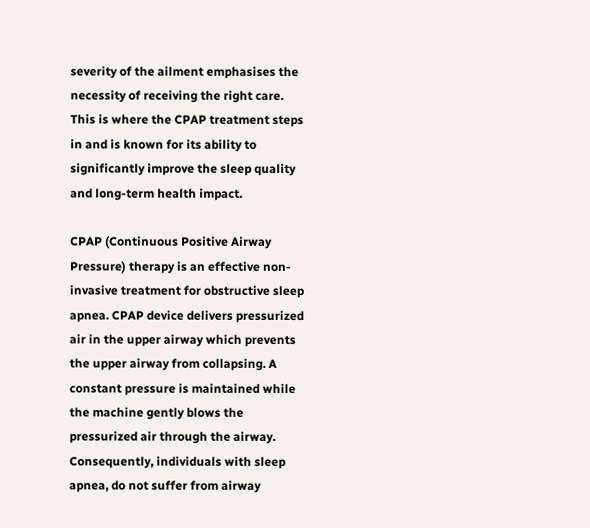severity of the ailment emphasises the necessity of receiving the right care. This is where the CPAP treatment steps in and is known for its ability to significantly improve the sleep quality and long-term health impact.

CPAP (Continuous Positive Airway Pressure) therapy is an effective non-invasive treatment for obstructive sleep apnea. CPAP device delivers pressurized air in the upper airway which prevents the upper airway from collapsing. A constant pressure is maintained while the machine gently blows the pressurized air through the airway. Consequently, individuals with sleep apnea, do not suffer from airway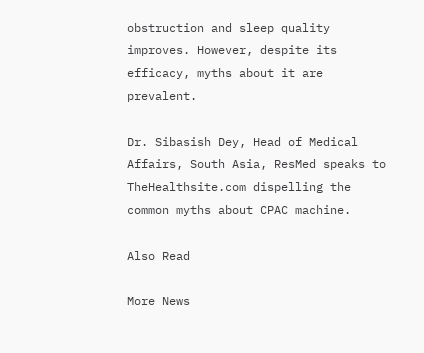obstruction and sleep quality improves. However, despite its efficacy, myths about it are prevalent.

Dr. Sibasish Dey, Head of Medical Affairs, South Asia, ResMed speaks to TheHealthsite.com dispelling the common myths about CPAC machine.

Also Read

More News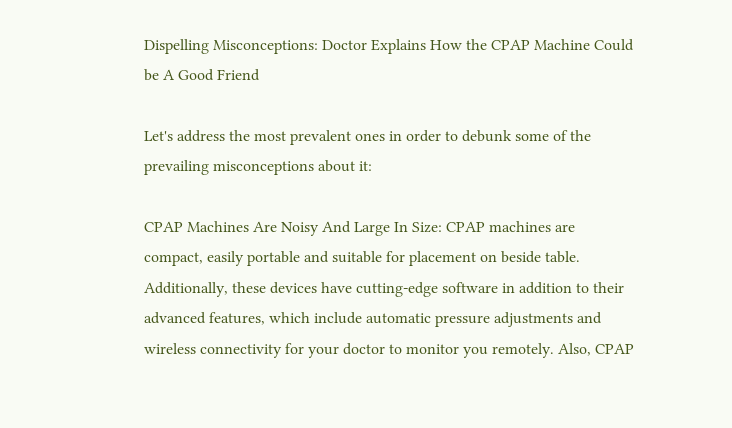Dispelling Misconceptions: Doctor Explains How the CPAP Machine Could be A Good Friend

Let's address the most prevalent ones in order to debunk some of the prevailing misconceptions about it:

CPAP Machines Are Noisy And Large In Size: CPAP machines are compact, easily portable and suitable for placement on beside table. Additionally, these devices have cutting-edge software in addition to their advanced features, which include automatic pressure adjustments and wireless connectivity for your doctor to monitor you remotely. Also, CPAP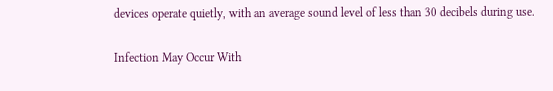devices operate quietly, with an average sound level of less than 30 decibels during use.

Infection May Occur With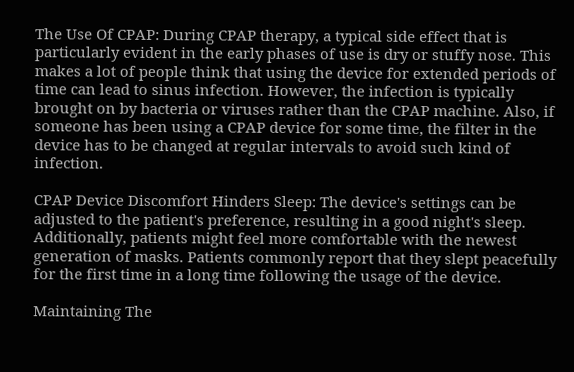The Use Of CPAP: During CPAP therapy, a typical side effect that is particularly evident in the early phases of use is dry or stuffy nose. This makes a lot of people think that using the device for extended periods of time can lead to sinus infection. However, the infection is typically brought on by bacteria or viruses rather than the CPAP machine. Also, if someone has been using a CPAP device for some time, the filter in the device has to be changed at regular intervals to avoid such kind of infection.

CPAP Device Discomfort Hinders Sleep: The device's settings can be adjusted to the patient's preference, resulting in a good night's sleep. Additionally, patients might feel more comfortable with the newest generation of masks. Patients commonly report that they slept peacefully for the first time in a long time following the usage of the device.

Maintaining The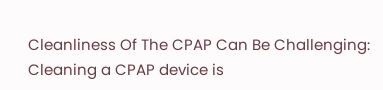Cleanliness Of The CPAP Can Be Challenging: Cleaning a CPAP device is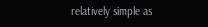relatively simple as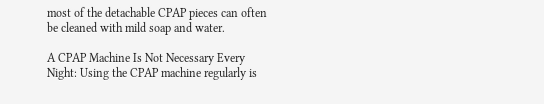most of the detachable CPAP pieces can often be cleaned with mild soap and water.

A CPAP Machine Is Not Necessary Every Night: Using the CPAP machine regularly is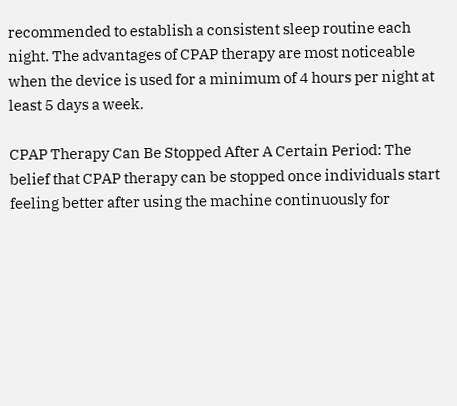recommended to establish a consistent sleep routine each night. The advantages of CPAP therapy are most noticeable when the device is used for a minimum of 4 hours per night at least 5 days a week.

CPAP Therapy Can Be Stopped After A Certain Period: The belief that CPAP therapy can be stopped once individuals start feeling better after using the machine continuously for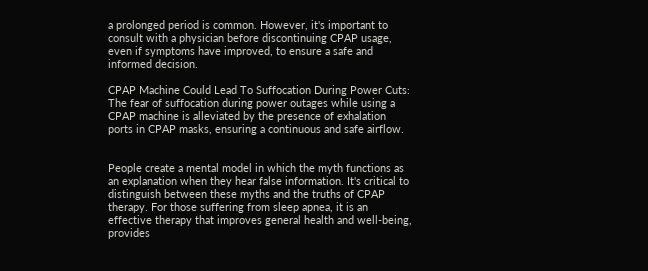a prolonged period is common. However, it's important to consult with a physician before discontinuing CPAP usage, even if symptoms have improved, to ensure a safe and informed decision.

CPAP Machine Could Lead To Suffocation During Power Cuts: The fear of suffocation during power outages while using a CPAP machine is alleviated by the presence of exhalation ports in CPAP masks, ensuring a continuous and safe airflow.


People create a mental model in which the myth functions as an explanation when they hear false information. It's critical to distinguish between these myths and the truths of CPAP therapy. For those suffering from sleep apnea, it is an effective therapy that improves general health and well-being, provides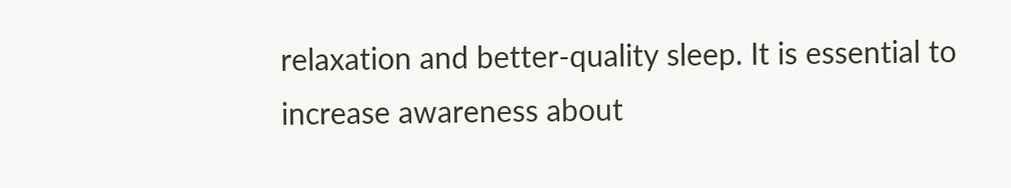relaxation and better-quality sleep. It is essential to increase awareness about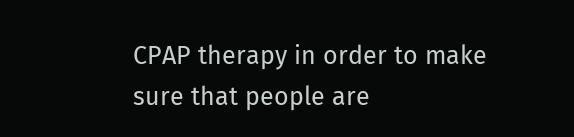CPAP therapy in order to make sure that people are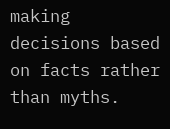making decisions based on facts rather than myths.